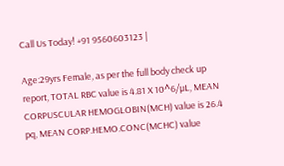Call Us Today! +91 9560603123 |

Age:29yrs Female, as per the full body check up report, TOTAL RBC value is 4.81 X 10^6/µL, MEAN CORPUSCULAR HEMOGLOBIN(MCH) value is 26.4 pq, MEAN CORP.HEMO.CONC(MCHC) value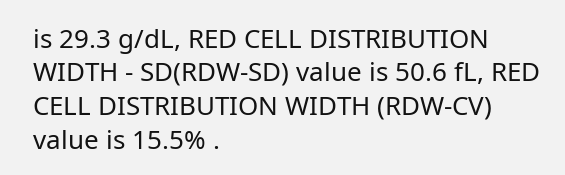is 29.3 g/dL, RED CELL DISTRIBUTION WIDTH - SD(RDW-SD) value is 50.6 fL, RED CELL DISTRIBUTION WIDTH (RDW-CV) value is 15.5% .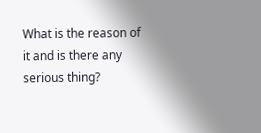What is the reason of it and is there any serious thing?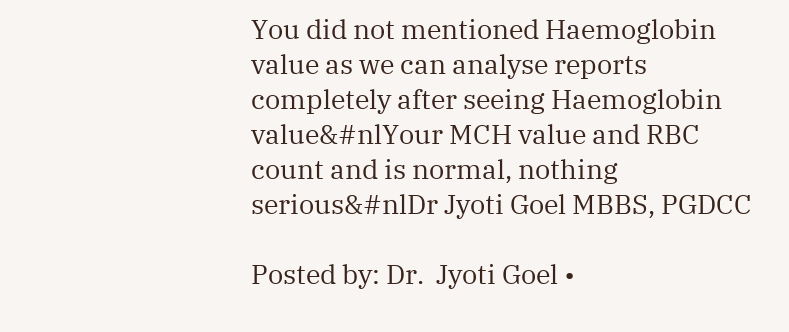You did not mentioned Haemoglobin value as we can analyse reports completely after seeing Haemoglobin value&#nlYour MCH value and RBC count and is normal, nothing serious&#nlDr Jyoti Goel MBBS, PGDCC

Posted by: Dr.  Jyoti Goel •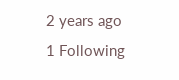2 years ago
1 Following